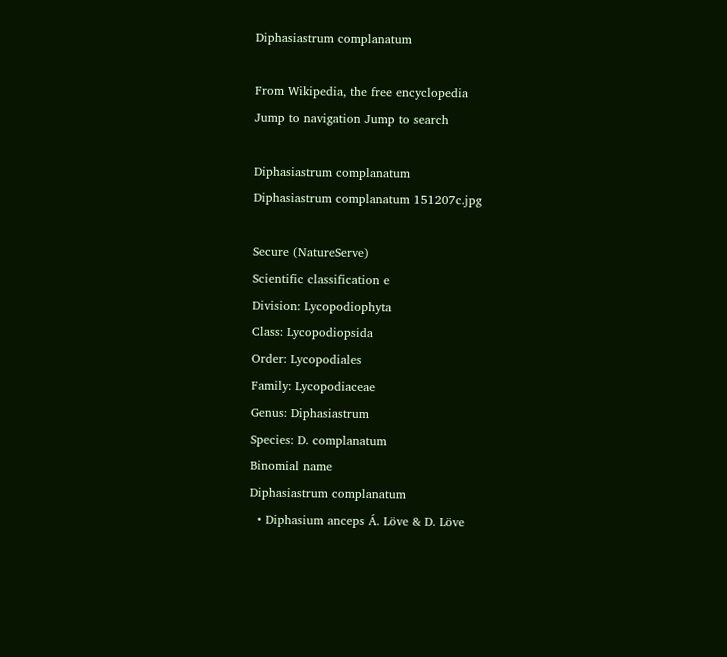Diphasiastrum complanatum

From Wikipedia, the free encyclopedia
Jump to navigation Jump to search

Diphasiastrum complanatum
Diphasiastrum complanatum 151207c.jpg

Secure (NatureServe)
Scientific classification e
Division: Lycopodiophyta
Class: Lycopodiopsida
Order: Lycopodiales
Family: Lycopodiaceae
Genus: Diphasiastrum
Species: D. complanatum
Binomial name
Diphasiastrum complanatum
  • Diphasium anceps Á. Löve & D. Löve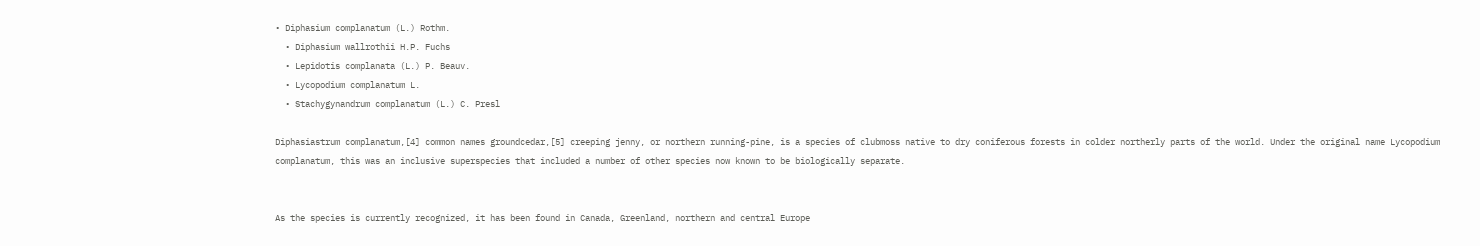• Diphasium complanatum (L.) Rothm.
  • Diphasium wallrothii H.P. Fuchs
  • Lepidotis complanata (L.) P. Beauv.
  • Lycopodium complanatum L.
  • Stachygynandrum complanatum (L.) C. Presl

Diphasiastrum complanatum,[4] common names groundcedar,[5] creeping jenny, or northern running-pine, is a species of clubmoss native to dry coniferous forests in colder northerly parts of the world. Under the original name Lycopodium complanatum, this was an inclusive superspecies that included a number of other species now known to be biologically separate.


As the species is currently recognized, it has been found in Canada, Greenland, northern and central Europe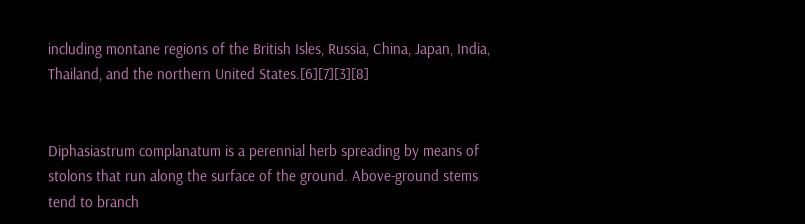including montane regions of the British Isles, Russia, China, Japan, India, Thailand, and the northern United States.[6][7][3][8]


Diphasiastrum complanatum is a perennial herb spreading by means of stolons that run along the surface of the ground. Above-ground stems tend to branch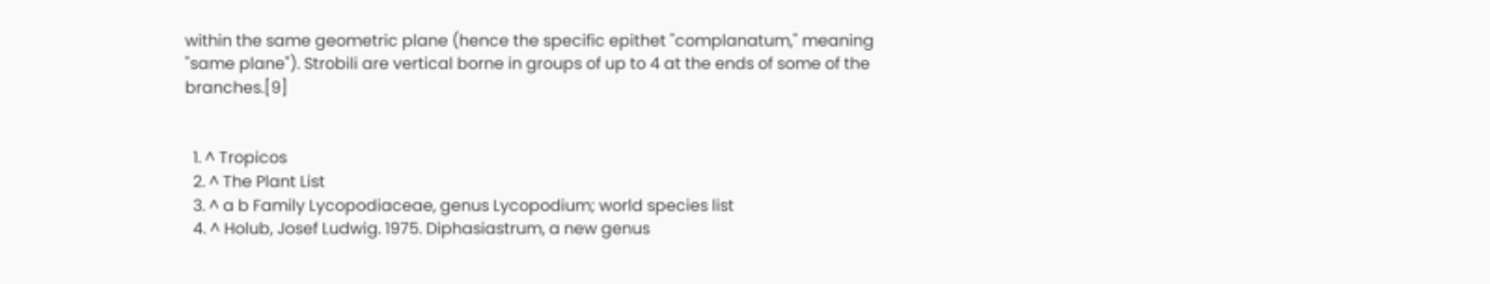within the same geometric plane (hence the specific epithet "complanatum," meaning "same plane"). Strobili are vertical borne in groups of up to 4 at the ends of some of the branches.[9]


  1. ^ Tropicos
  2. ^ The Plant List
  3. ^ a b Family Lycopodiaceae, genus Lycopodium; world species list
  4. ^ Holub, Josef Ludwig. 1975. Diphasiastrum, a new genus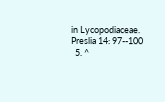in Lycopodiaceae. Preslia 14: 97--100
  5. ^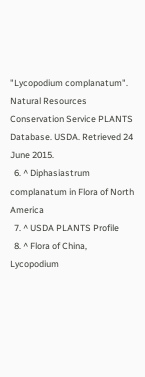"Lycopodium complanatum". Natural Resources Conservation Service PLANTS Database. USDA. Retrieved 24 June 2015.
  6. ^ Diphasiastrum complanatum in Flora of North America
  7. ^ USDA PLANTS Profile
  8. ^ Flora of China, Lycopodium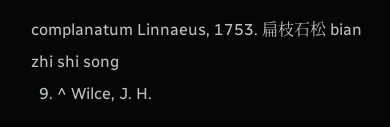complanatum Linnaeus, 1753. 扁枝石松 bian zhi shi song
  9. ^ Wilce, J. H.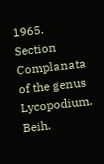1965. Section Complanata of the genus Lycopodium. Beih.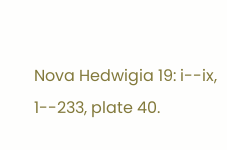Nova Hedwigia 19: i--ix, 1--233, plate 40.